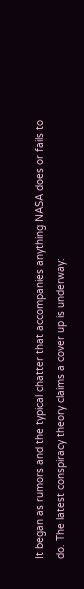It began as rumors and the typical chatter that accompanies anything NASA does or fails to do. The latest conspiracy theory claims a cover up is underway: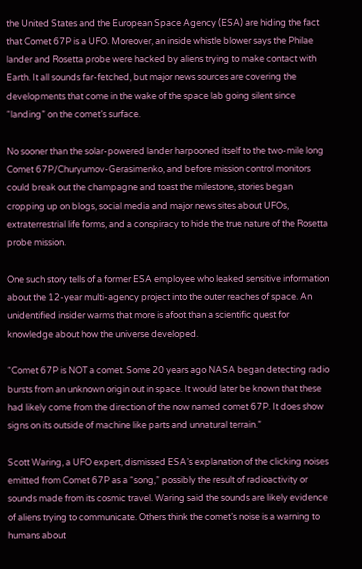the United States and the European Space Agency (ESA) are hiding the fact that Comet 67P is a UFO. Moreover, an inside whistle blower says the Philae lander and Rosetta probe were hacked by aliens trying to make contact with Earth. It all sounds far-fetched, but major news sources are covering the developments that come in the wake of the space lab going silent since “landing” on the comet’s surface.

No sooner than the solar-powered lander harpooned itself to the two-mile long Comet 67P/Churyumov-Gerasimenko, and before mission control monitors could break out the champagne and toast the milestone, stories began cropping up on blogs, social media and major news sites about UFOs, extraterrestrial life forms, and a conspiracy to hide the true nature of the Rosetta probe mission.

One such story tells of a former ESA employee who leaked sensitive information about the 12-year multi-agency project into the outer reaches of space. An unidentified insider warms that more is afoot than a scientific quest for knowledge about how the universe developed.

“Comet 67P is NOT a comet. Some 20 years ago NASA began detecting radio bursts from an unknown origin out in space. It would later be known that these had likely come from the direction of the now named comet 67P. It does show signs on its outside of machine like parts and unnatural terrain.”

Scott Waring, a UFO expert, dismissed ESA’s explanation of the clicking noises emitted from Comet 67P as a “song,” possibly the result of radioactivity or sounds made from its cosmic travel. Waring said the sounds are likely evidence of aliens trying to communicate. Others think the comet’s noise is a warning to humans about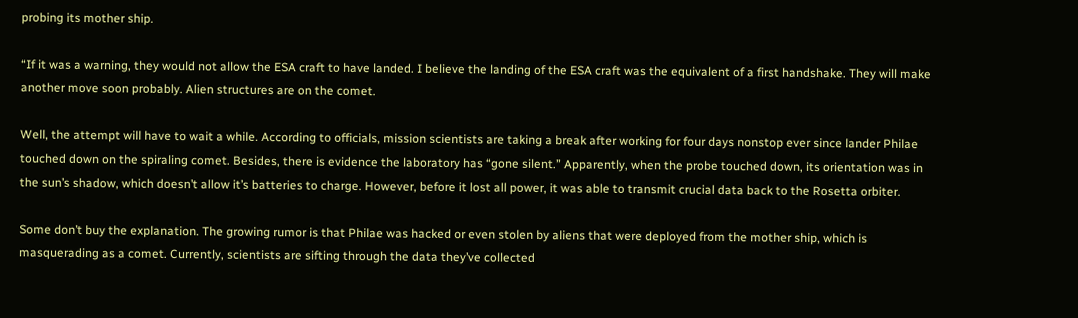probing its mother ship.

“If it was a warning, they would not allow the ESA craft to have landed. I believe the landing of the ESA craft was the equivalent of a first handshake. They will make another move soon probably. Alien structures are on the comet.

Well, the attempt will have to wait a while. According to officials, mission scientists are taking a break after working for four days nonstop ever since lander Philae touched down on the spiraling comet. Besides, there is evidence the laboratory has “gone silent.” Apparently, when the probe touched down, its orientation was in the sun’s shadow, which doesn’t allow it’s batteries to charge. However, before it lost all power, it was able to transmit crucial data back to the Rosetta orbiter.

Some don’t buy the explanation. The growing rumor is that Philae was hacked or even stolen by aliens that were deployed from the mother ship, which is masquerading as a comet. Currently, scientists are sifting through the data they’ve collected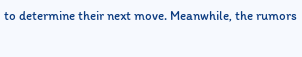to determine their next move. Meanwhile, the rumors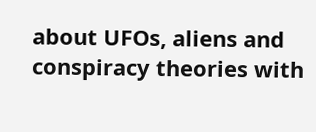about UFOs, aliens and conspiracy theories with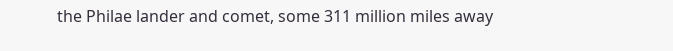the Philae lander and comet, some 311 million miles away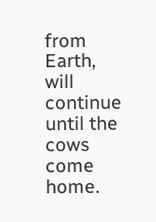from Earth, will continue until the cows come home.